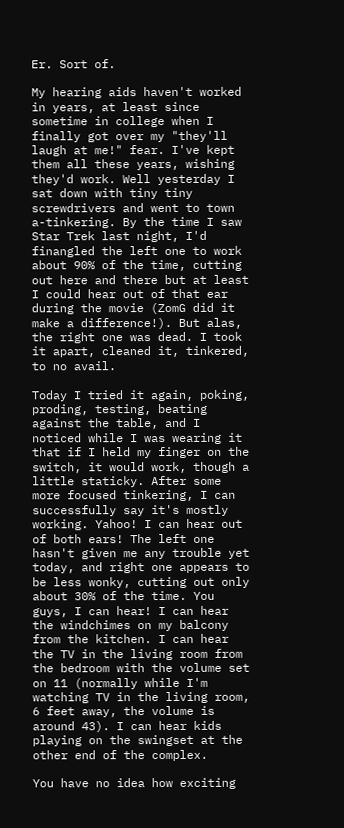Er. Sort of.

My hearing aids haven't worked in years, at least since sometime in college when I finally got over my "they'll laugh at me!" fear. I've kept them all these years, wishing they'd work. Well yesterday I sat down with tiny tiny screwdrivers and went to town a-tinkering. By the time I saw Star Trek last night, I'd finangled the left one to work about 90% of the time, cutting out here and there but at least I could hear out of that ear during the movie (ZomG did it make a difference!). But alas, the right one was dead. I took it apart, cleaned it, tinkered, to no avail.

Today I tried it again, poking, proding, testing, beating against the table, and I noticed while I was wearing it that if I held my finger on the switch, it would work, though a little staticky. After some more focused tinkering, I can successfully say it's mostly working. Yahoo! I can hear out of both ears! The left one hasn't given me any trouble yet today, and right one appears to be less wonky, cutting out only about 30% of the time. You guys, I can hear! I can hear the windchimes on my balcony from the kitchen. I can hear the TV in the living room from the bedroom with the volume set on 11 (normally while I'm watching TV in the living room, 6 feet away, the volume is around 43). I can hear kids playing on the swingset at the other end of the complex.

You have no idea how exciting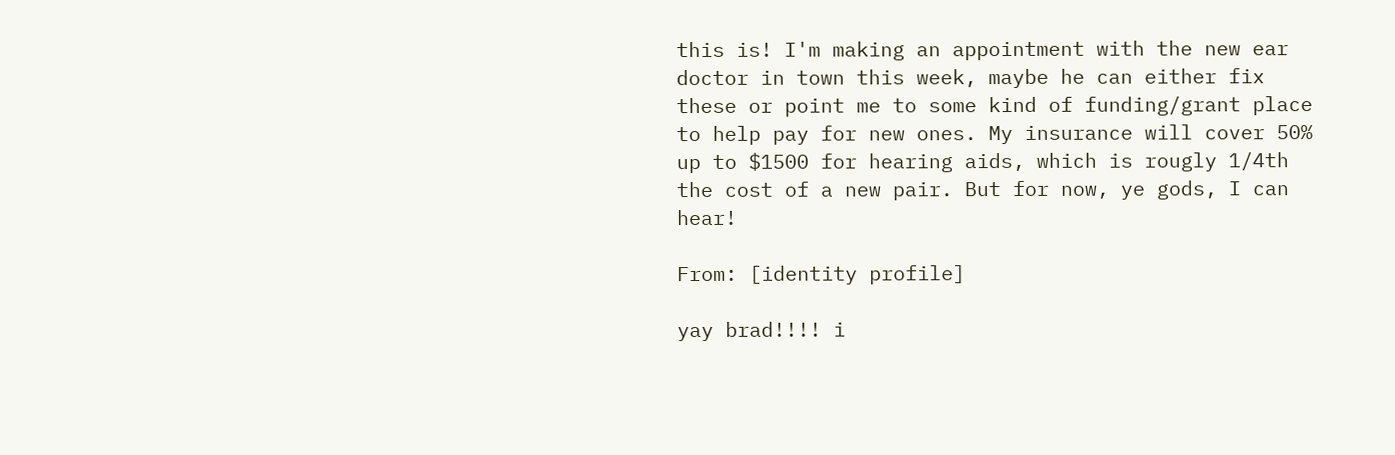this is! I'm making an appointment with the new ear doctor in town this week, maybe he can either fix these or point me to some kind of funding/grant place to help pay for new ones. My insurance will cover 50% up to $1500 for hearing aids, which is rougly 1/4th the cost of a new pair. But for now, ye gods, I can hear!

From: [identity profile]

yay brad!!!! i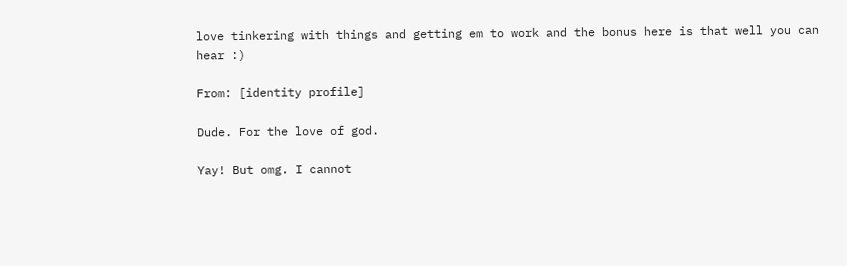love tinkering with things and getting em to work and the bonus here is that well you can hear :)

From: [identity profile]

Dude. For the love of god.

Yay! But omg. I cannot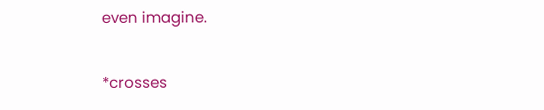even imagine.

*crosses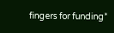fingers for funding*